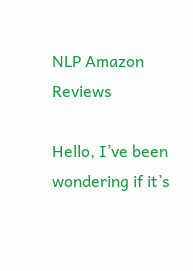NLP Amazon Reviews

Hello, I’ve been wondering if it’s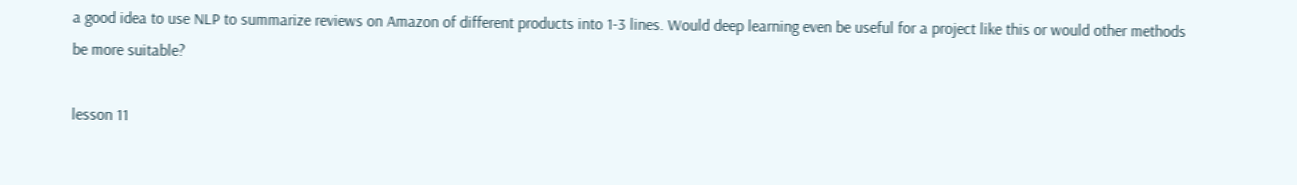a good idea to use NLP to summarize reviews on Amazon of different products into 1-3 lines. Would deep learning even be useful for a project like this or would other methods be more suitable?

lesson 11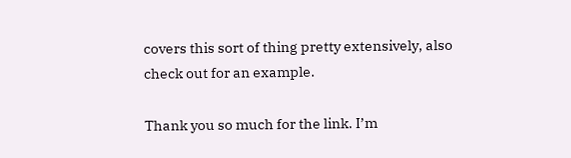covers this sort of thing pretty extensively, also check out for an example.

Thank you so much for the link. I’m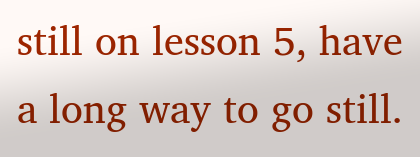still on lesson 5, have a long way to go still.